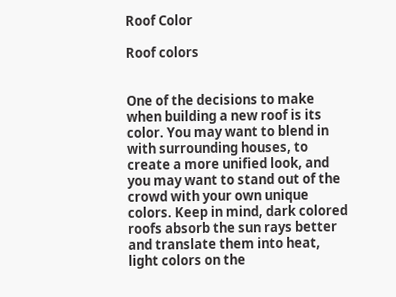Roof Color

Roof colors


One of the decisions to make when building a new roof is its color. You may want to blend in with surrounding houses, to create a more unified look, and you may want to stand out of the crowd with your own unique colors. Keep in mind, dark colored roofs absorb the sun rays better and translate them into heat, light colors on the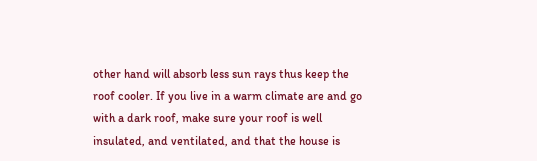other hand will absorb less sun rays thus keep the roof cooler. If you live in a warm climate are and go with a dark roof, make sure your roof is well insulated, and ventilated, and that the house is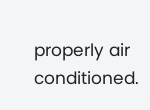properly air conditioned.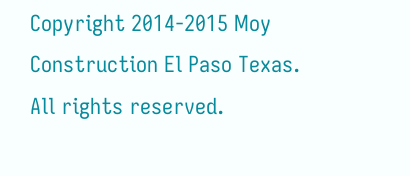Copyright 2014-2015 Moy Construction El Paso Texas. All rights reserved.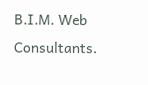B.I.M. Web Consultants.